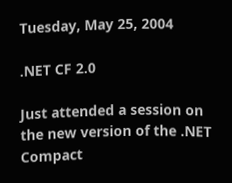Tuesday, May 25, 2004

.NET CF 2.0

Just attended a session on the new version of the .NET Compact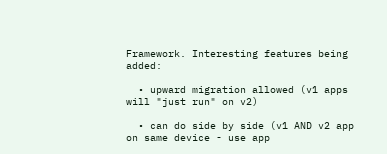Framework. Interesting features being added:

  • upward migration allowed (v1 apps will "just run" on v2)

  • can do side by side (v1 AND v2 app on same device - use app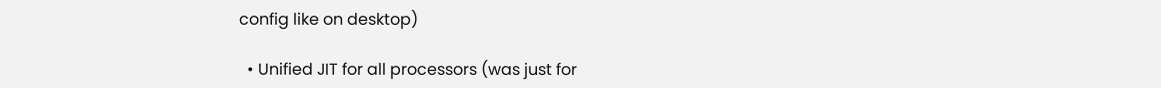config like on desktop)

  • Unified JIT for all processors (was just for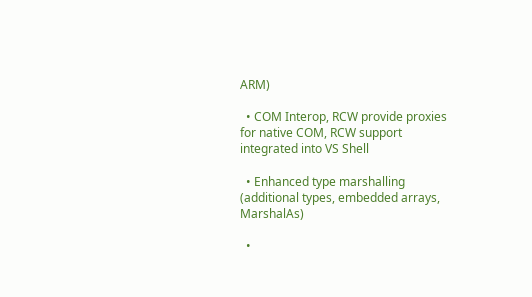ARM)

  • COM Interop, RCW provide proxies for native COM, RCW support integrated into VS Shell

  • Enhanced type marshalling (additional types, embedded arrays, MarshalAs)

  •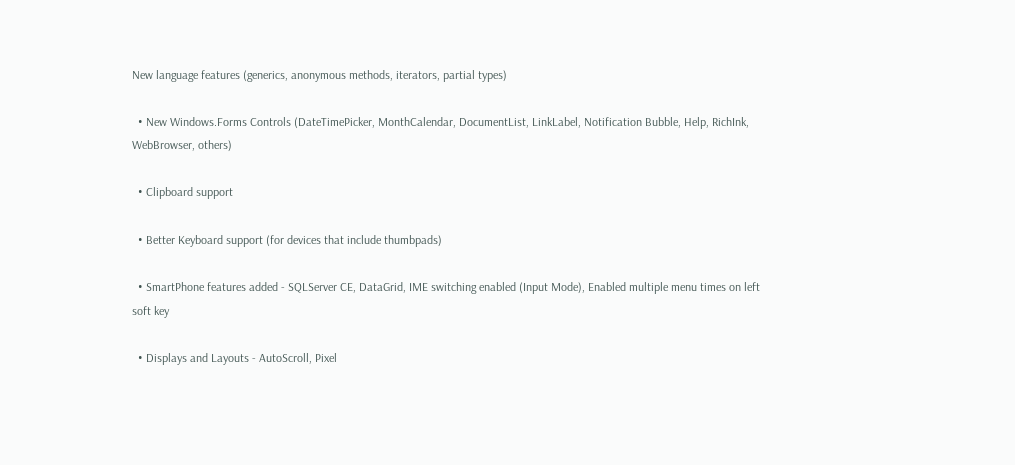New language features (generics, anonymous methods, iterators, partial types)

  • New Windows.Forms Controls (DateTimePicker, MonthCalendar, DocumentList, LinkLabel, Notification Bubble, Help, RichInk, WebBrowser, others)

  • Clipboard support

  • Better Keyboard support (for devices that include thumbpads)

  • SmartPhone features added - SQLServer CE, DataGrid, IME switching enabled (Input Mode), Enabled multiple menu times on left soft key

  • Displays and Layouts - AutoScroll, Pixel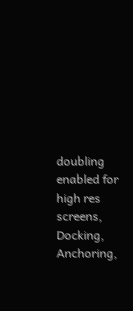doubling enabled for high res screens, Docking, Anchoring,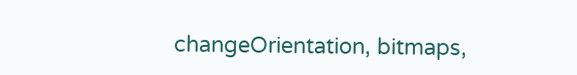changeOrientation, bitmaps,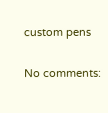custom pens

No comments: